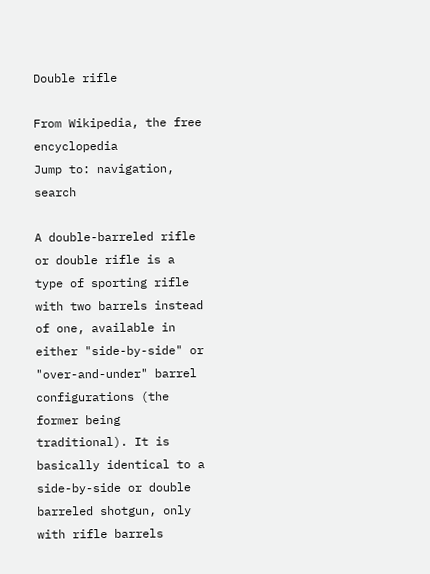Double rifle

From Wikipedia, the free encyclopedia
Jump to: navigation, search

A double-barreled rifle or double rifle is a type of sporting rifle with two barrels instead of one, available in either "side-by-side" or "over-and-under" barrel configurations (the former being traditional). It is basically identical to a side-by-side or double barreled shotgun, only with rifle barrels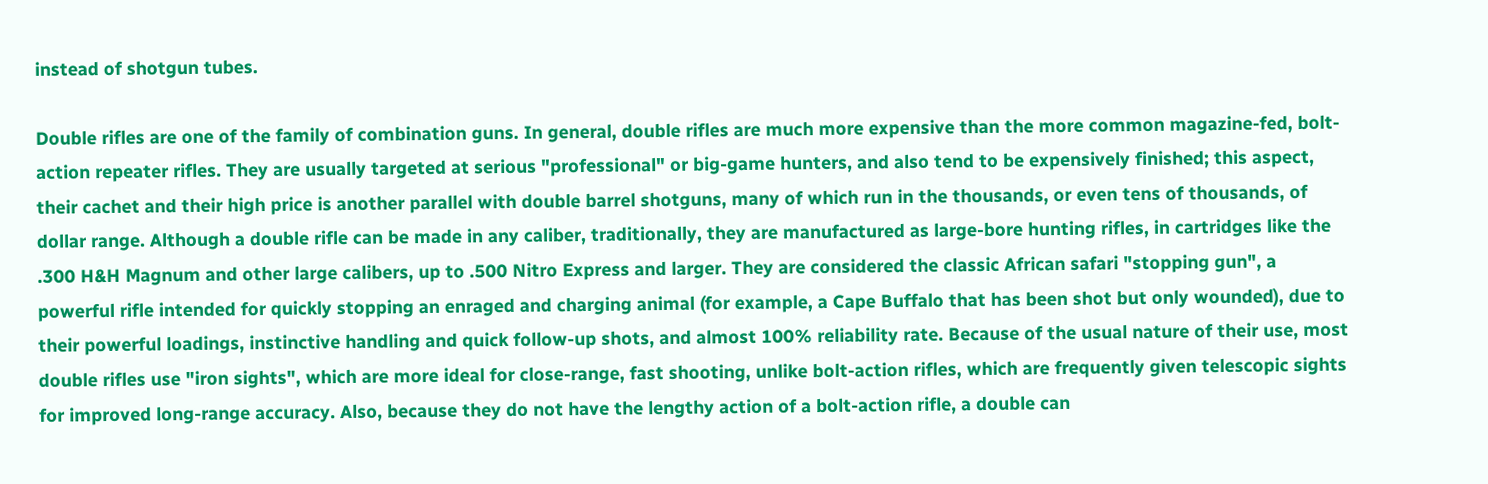instead of shotgun tubes.

Double rifles are one of the family of combination guns. In general, double rifles are much more expensive than the more common magazine-fed, bolt-action repeater rifles. They are usually targeted at serious "professional" or big-game hunters, and also tend to be expensively finished; this aspect, their cachet and their high price is another parallel with double barrel shotguns, many of which run in the thousands, or even tens of thousands, of dollar range. Although a double rifle can be made in any caliber, traditionally, they are manufactured as large-bore hunting rifles, in cartridges like the .300 H&H Magnum and other large calibers, up to .500 Nitro Express and larger. They are considered the classic African safari "stopping gun", a powerful rifle intended for quickly stopping an enraged and charging animal (for example, a Cape Buffalo that has been shot but only wounded), due to their powerful loadings, instinctive handling and quick follow-up shots, and almost 100% reliability rate. Because of the usual nature of their use, most double rifles use "iron sights", which are more ideal for close-range, fast shooting, unlike bolt-action rifles, which are frequently given telescopic sights for improved long-range accuracy. Also, because they do not have the lengthy action of a bolt-action rifle, a double can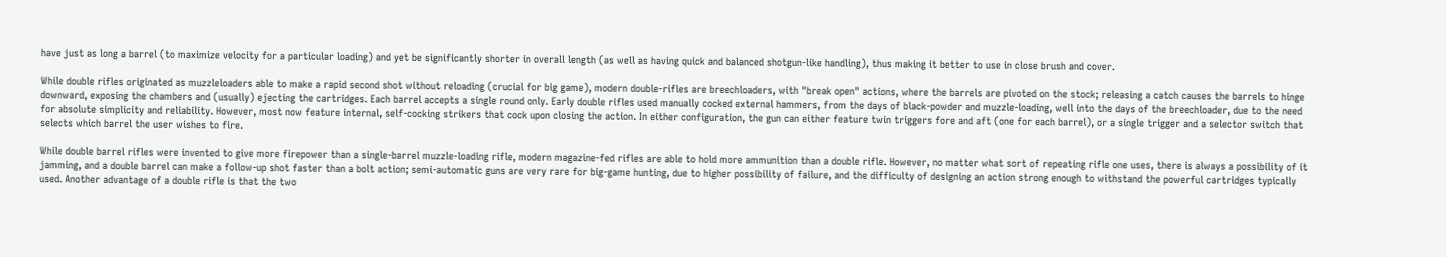have just as long a barrel (to maximize velocity for a particular loading) and yet be significantly shorter in overall length (as well as having quick and balanced shotgun-like handling), thus making it better to use in close brush and cover.

While double rifles originated as muzzleloaders able to make a rapid second shot without reloading (crucial for big game), modern double-rifles are breechloaders, with "break open" actions, where the barrels are pivoted on the stock; releasing a catch causes the barrels to hinge downward, exposing the chambers and (usually) ejecting the cartridges. Each barrel accepts a single round only. Early double rifles used manually cocked external hammers, from the days of black-powder and muzzle-loading, well into the days of the breechloader, due to the need for absolute simplicity and reliability. However, most now feature internal, self-cocking strikers that cock upon closing the action. In either configuration, the gun can either feature twin triggers fore and aft (one for each barrel), or a single trigger and a selector switch that selects which barrel the user wishes to fire.

While double barrel rifles were invented to give more firepower than a single-barrel muzzle-loading rifle, modern magazine-fed rifles are able to hold more ammunition than a double rifle. However, no matter what sort of repeating rifle one uses, there is always a possibility of it jamming, and a double barrel can make a follow-up shot faster than a bolt action; semi-automatic guns are very rare for big-game hunting, due to higher possibility of failure, and the difficulty of designing an action strong enough to withstand the powerful cartridges typically used. Another advantage of a double rifle is that the two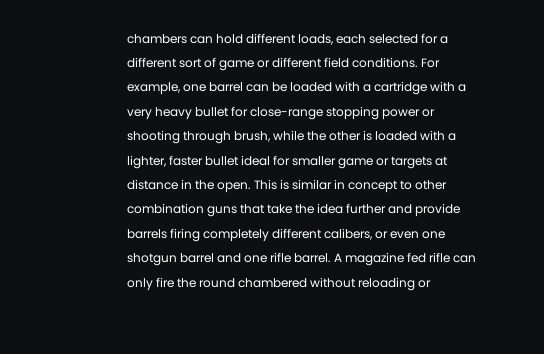chambers can hold different loads, each selected for a different sort of game or different field conditions. For example, one barrel can be loaded with a cartridge with a very heavy bullet for close-range stopping power or shooting through brush, while the other is loaded with a lighter, faster bullet ideal for smaller game or targets at distance in the open. This is similar in concept to other combination guns that take the idea further and provide barrels firing completely different calibers, or even one shotgun barrel and one rifle barrel. A magazine fed rifle can only fire the round chambered without reloading or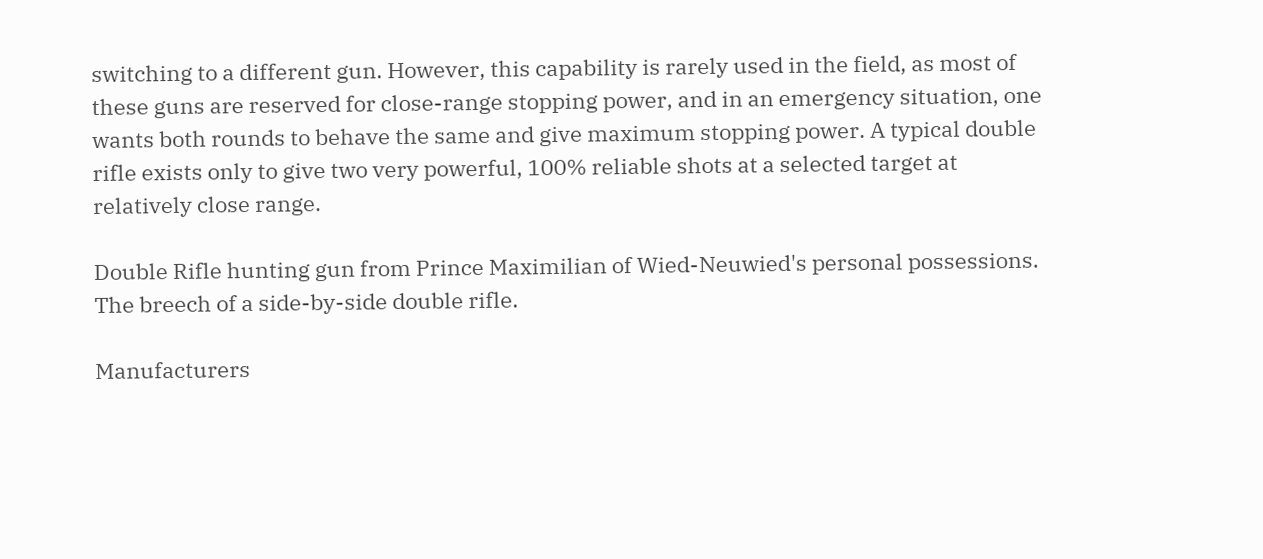switching to a different gun. However, this capability is rarely used in the field, as most of these guns are reserved for close-range stopping power, and in an emergency situation, one wants both rounds to behave the same and give maximum stopping power. A typical double rifle exists only to give two very powerful, 100% reliable shots at a selected target at relatively close range.

Double Rifle hunting gun from Prince Maximilian of Wied-Neuwied's personal possessions.
The breech of a side-by-side double rifle.

Manufacturers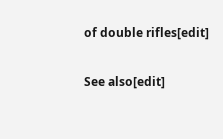of double rifles[edit]

See also[edit]